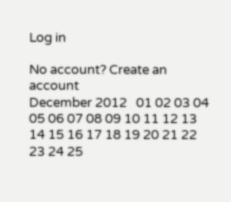Log in

No account? Create an account
December 2012   01 02 03 04 05 06 07 08 09 10 11 12 13 14 15 16 17 18 19 20 21 22 23 24 25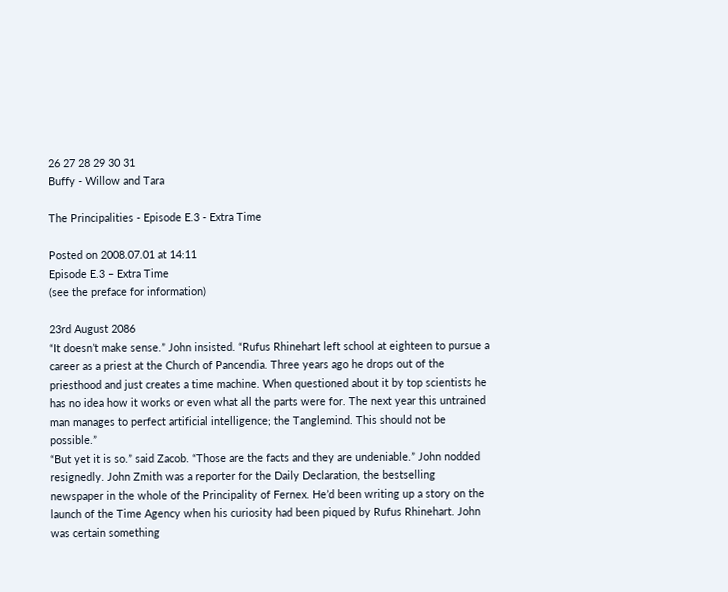26 27 28 29 30 31
Buffy - Willow and Tara

The Principalities - Episode E.3 - Extra Time

Posted on 2008.07.01 at 14:11
Episode E.3 – Extra Time
(see the preface for information)

23rd August 2086
“It doesn’t make sense.” John insisted. “Rufus Rhinehart left school at eighteen to pursue a career as a priest at the Church of Pancendia. Three years ago he drops out of the priesthood and just creates a time machine. When questioned about it by top scientists he has no idea how it works or even what all the parts were for. The next year this untrained man manages to perfect artificial intelligence; the Tanglemind. This should not be possible.”
“But yet it is so.” said Zacob. “Those are the facts and they are undeniable.” John nodded resignedly. John Zmith was a reporter for the Daily Declaration, the bestselling newspaper in the whole of the Principality of Fernex. He’d been writing up a story on the launch of the Time Agency when his curiosity had been piqued by Rufus Rhinehart. John was certain something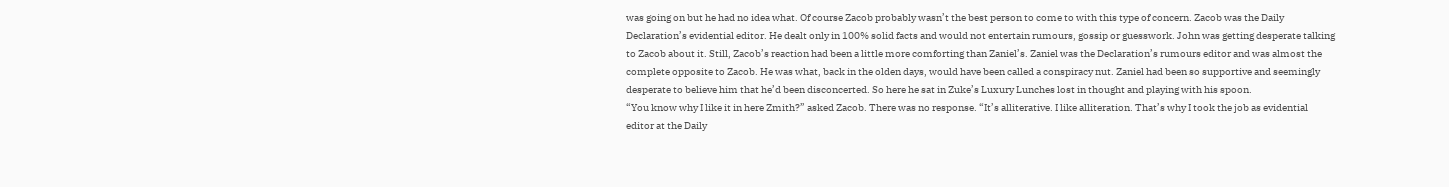was going on but he had no idea what. Of course Zacob probably wasn’t the best person to come to with this type of concern. Zacob was the Daily Declaration’s evidential editor. He dealt only in 100% solid facts and would not entertain rumours, gossip or guesswork. John was getting desperate talking to Zacob about it. Still, Zacob’s reaction had been a little more comforting than Zaniel’s. Zaniel was the Declaration’s rumours editor and was almost the complete opposite to Zacob. He was what, back in the olden days, would have been called a conspiracy nut. Zaniel had been so supportive and seemingly desperate to believe him that he’d been disconcerted. So here he sat in Zuke’s Luxury Lunches lost in thought and playing with his spoon.
“You know why I like it in here Zmith?” asked Zacob. There was no response. “It’s alliterative. I like alliteration. That’s why I took the job as evidential editor at the Daily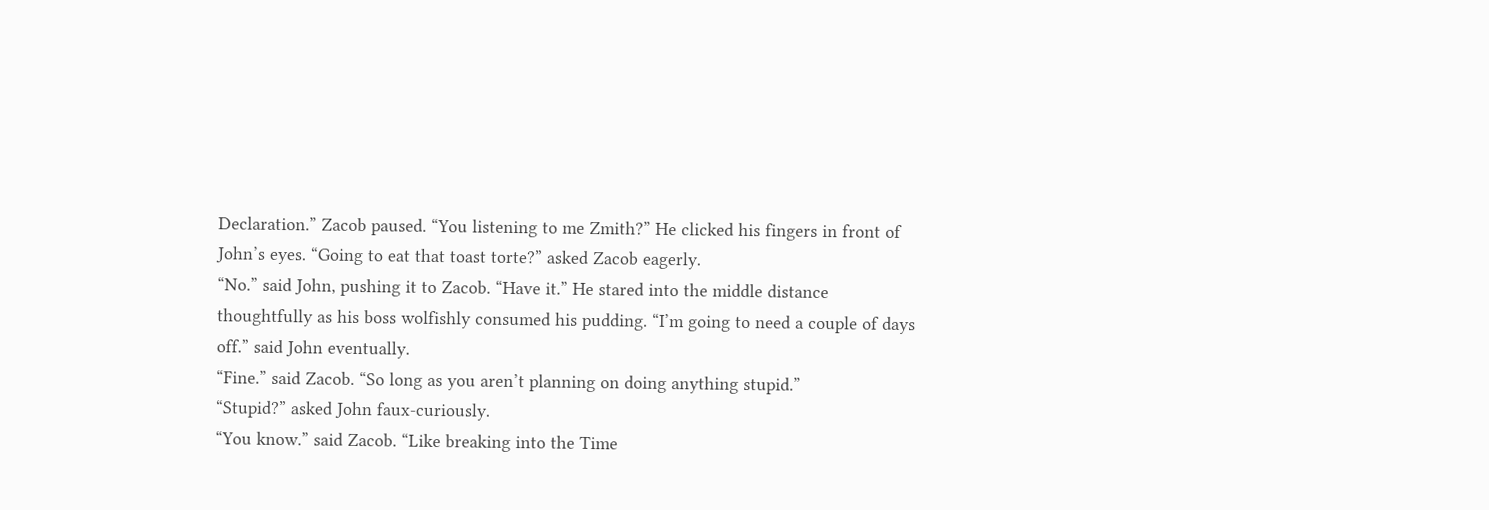Declaration.” Zacob paused. “You listening to me Zmith?” He clicked his fingers in front of John’s eyes. “Going to eat that toast torte?” asked Zacob eagerly.
“No.” said John, pushing it to Zacob. “Have it.” He stared into the middle distance thoughtfully as his boss wolfishly consumed his pudding. “I’m going to need a couple of days off.” said John eventually.
“Fine.” said Zacob. “So long as you aren’t planning on doing anything stupid.”
“Stupid?” asked John faux-curiously.
“You know.” said Zacob. “Like breaking into the Time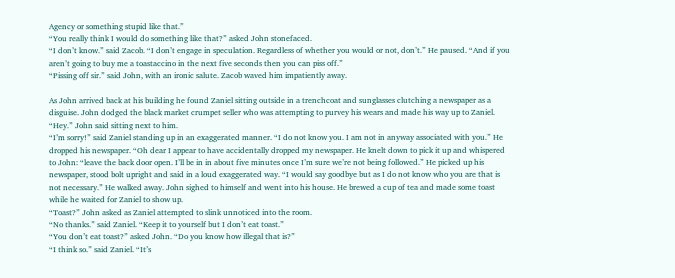Agency or something stupid like that.”
“You really think I would do something like that?” asked John stonefaced.
“I don’t know.” said Zacob. “I don’t engage in speculation. Regardless of whether you would or not, don’t.” He paused. “And if you aren’t going to buy me a toastaccino in the next five seconds then you can piss off.”
“Pissing off sir.” said John, with an ironic salute. Zacob waved him impatiently away.

As John arrived back at his building he found Zaniel sitting outside in a trenchcoat and sunglasses clutching a newspaper as a disguise. John dodged the black market crumpet seller who was attempting to purvey his wears and made his way up to Zaniel.
“Hey.” John said sitting next to him.
“I’m sorry!” said Zaniel standing up in an exaggerated manner. “I do not know you. I am not in anyway associated with you.” He dropped his newspaper. “Oh dear I appear to have accidentally dropped my newspaper. He knelt down to pick it up and whispered to John: “leave the back door open. I’ll be in in about five minutes once I’m sure we’re not being followed.” He picked up his newspaper, stood bolt upright and said in a loud exaggerated way. “I would say goodbye but as I do not know who you are that is not necessary.” He walked away. John sighed to himself and went into his house. He brewed a cup of tea and made some toast while he waited for Zaniel to show up.
“Toast?” John asked as Zaniel attempted to slink unnoticed into the room.
“No thanks.” said Zaniel. “Keep it to yourself but I don’t eat toast.”
“You don’t eat toast?” asked John. “Do you know how illegal that is?”
“I think so.” said Zaniel. “It’s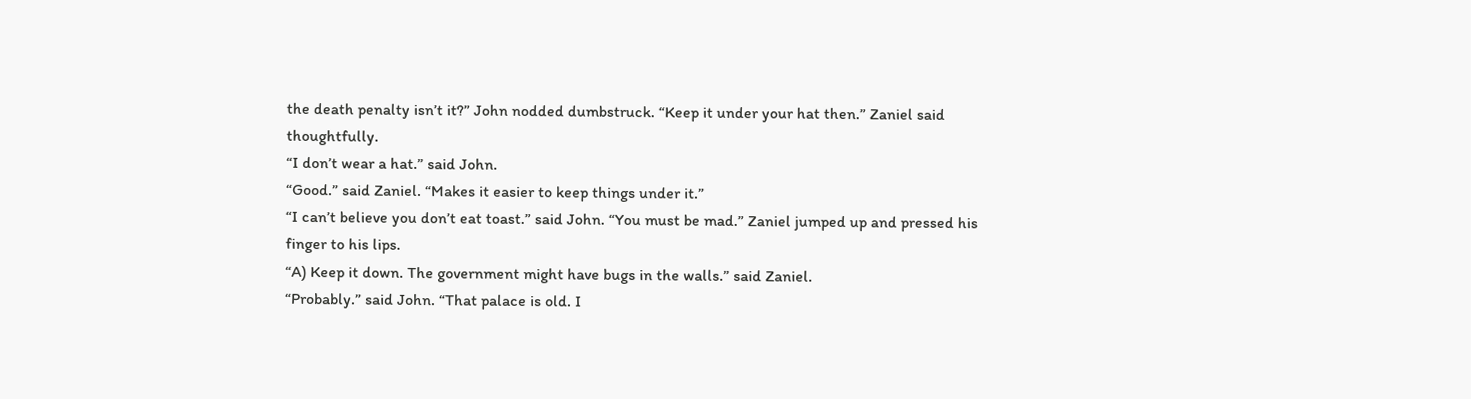the death penalty isn’t it?” John nodded dumbstruck. “Keep it under your hat then.” Zaniel said thoughtfully.
“I don’t wear a hat.” said John.
“Good.” said Zaniel. “Makes it easier to keep things under it.”
“I can’t believe you don’t eat toast.” said John. “You must be mad.” Zaniel jumped up and pressed his finger to his lips.
“A) Keep it down. The government might have bugs in the walls.” said Zaniel.
“Probably.” said John. “That palace is old. I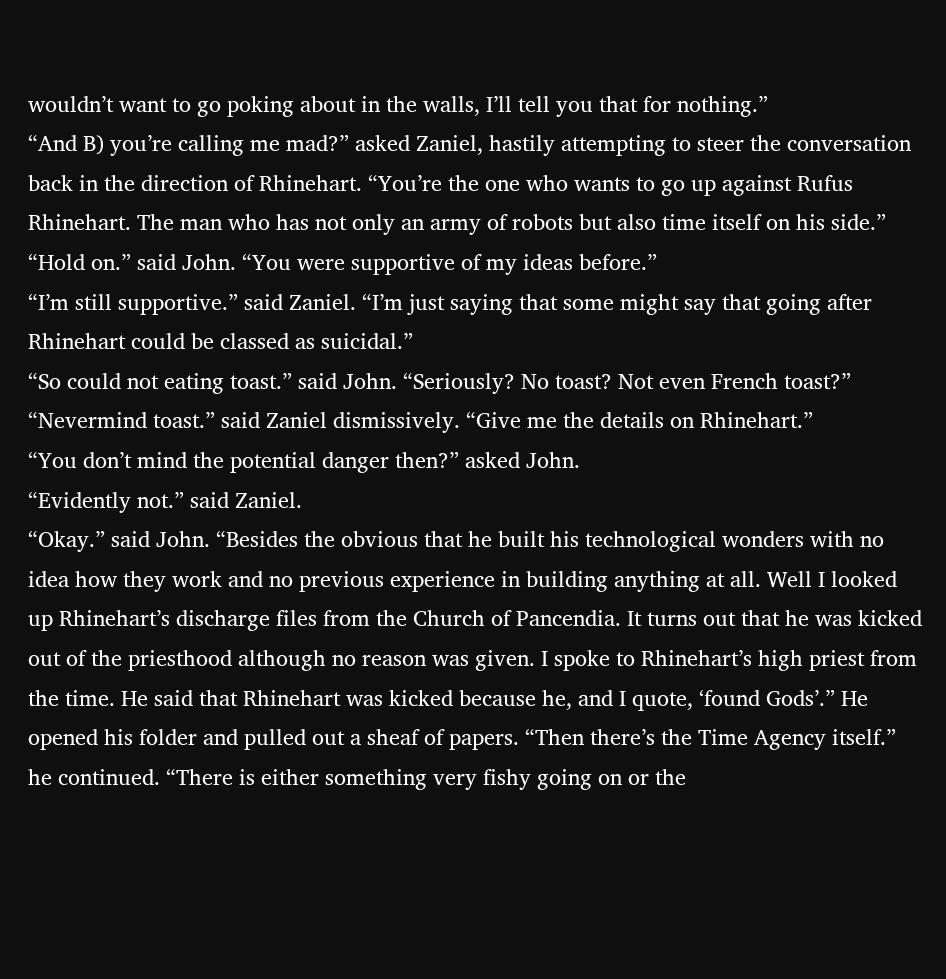wouldn’t want to go poking about in the walls, I’ll tell you that for nothing.”
“And B) you’re calling me mad?” asked Zaniel, hastily attempting to steer the conversation back in the direction of Rhinehart. “You’re the one who wants to go up against Rufus Rhinehart. The man who has not only an army of robots but also time itself on his side.”
“Hold on.” said John. “You were supportive of my ideas before.”
“I’m still supportive.” said Zaniel. “I’m just saying that some might say that going after Rhinehart could be classed as suicidal.”
“So could not eating toast.” said John. “Seriously? No toast? Not even French toast?”
“Nevermind toast.” said Zaniel dismissively. “Give me the details on Rhinehart.”
“You don’t mind the potential danger then?” asked John.
“Evidently not.” said Zaniel.
“Okay.” said John. “Besides the obvious that he built his technological wonders with no idea how they work and no previous experience in building anything at all. Well I looked up Rhinehart’s discharge files from the Church of Pancendia. It turns out that he was kicked out of the priesthood although no reason was given. I spoke to Rhinehart’s high priest from the time. He said that Rhinehart was kicked because he, and I quote, ‘found Gods’.” He opened his folder and pulled out a sheaf of papers. “Then there’s the Time Agency itself.” he continued. “There is either something very fishy going on or the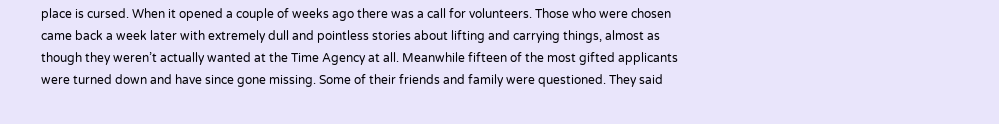place is cursed. When it opened a couple of weeks ago there was a call for volunteers. Those who were chosen came back a week later with extremely dull and pointless stories about lifting and carrying things, almost as though they weren’t actually wanted at the Time Agency at all. Meanwhile fifteen of the most gifted applicants were turned down and have since gone missing. Some of their friends and family were questioned. They said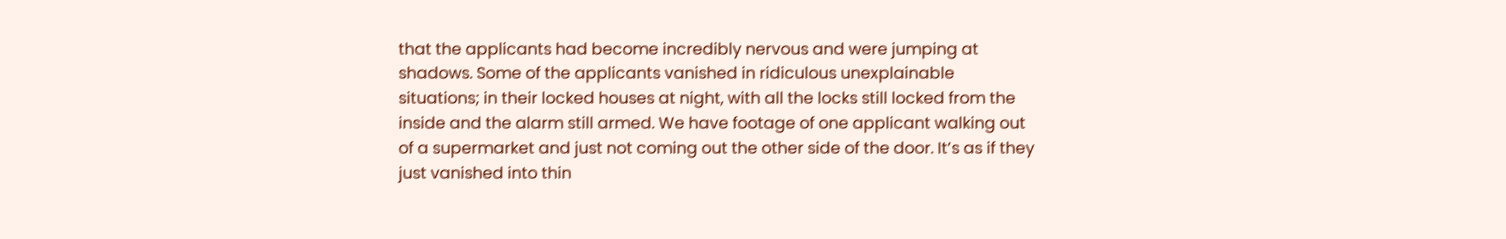that the applicants had become incredibly nervous and were jumping at shadows. Some of the applicants vanished in ridiculous unexplainable situations; in their locked houses at night, with all the locks still locked from the inside and the alarm still armed. We have footage of one applicant walking out of a supermarket and just not coming out the other side of the door. It’s as if they just vanished into thin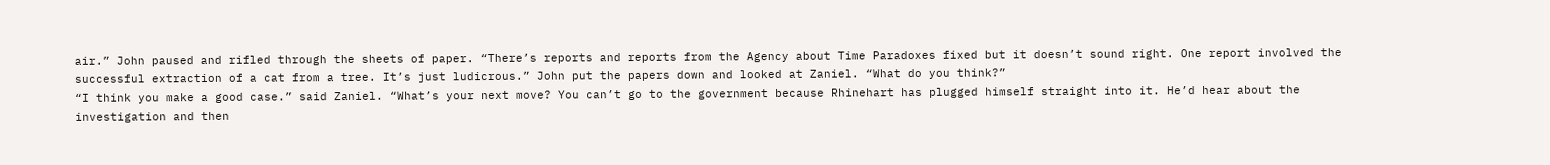air.” John paused and rifled through the sheets of paper. “There’s reports and reports from the Agency about Time Paradoxes fixed but it doesn’t sound right. One report involved the successful extraction of a cat from a tree. It’s just ludicrous.” John put the papers down and looked at Zaniel. “What do you think?”
“I think you make a good case.” said Zaniel. “What’s your next move? You can’t go to the government because Rhinehart has plugged himself straight into it. He’d hear about the investigation and then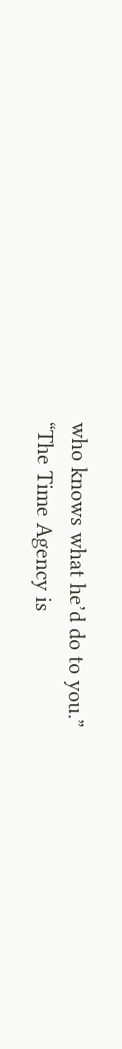who knows what he’d do to you.”
“The Time Agency is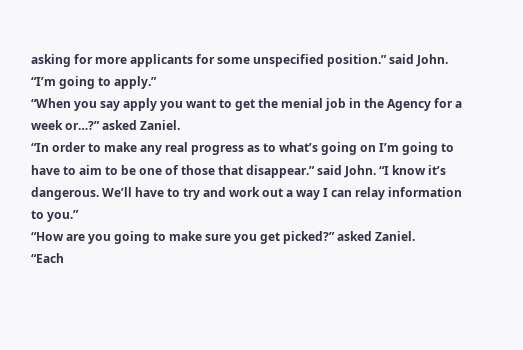asking for more applicants for some unspecified position.” said John. “I’m going to apply.”
“When you say apply you want to get the menial job in the Agency for a week or…?” asked Zaniel.
“In order to make any real progress as to what’s going on I’m going to have to aim to be one of those that disappear.” said John. “I know it’s dangerous. We’ll have to try and work out a way I can relay information to you.”
“How are you going to make sure you get picked?” asked Zaniel.
“Each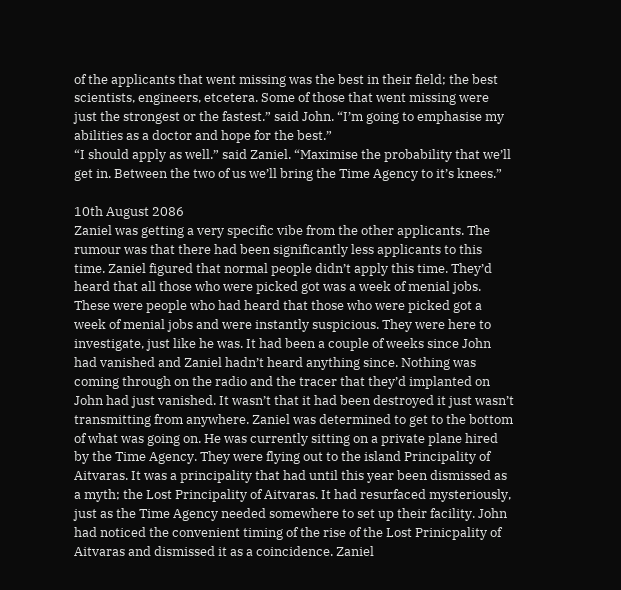of the applicants that went missing was the best in their field; the best scientists, engineers, etcetera. Some of those that went missing were just the strongest or the fastest.” said John. “I’m going to emphasise my abilities as a doctor and hope for the best.”
“I should apply as well.” said Zaniel. “Maximise the probability that we’ll get in. Between the two of us we’ll bring the Time Agency to it’s knees.”

10th August 2086
Zaniel was getting a very specific vibe from the other applicants. The rumour was that there had been significantly less applicants to this time. Zaniel figured that normal people didn’t apply this time. They’d heard that all those who were picked got was a week of menial jobs. These were people who had heard that those who were picked got a week of menial jobs and were instantly suspicious. They were here to investigate, just like he was. It had been a couple of weeks since John had vanished and Zaniel hadn’t heard anything since. Nothing was coming through on the radio and the tracer that they’d implanted on John had just vanished. It wasn’t that it had been destroyed it just wasn’t transmitting from anywhere. Zaniel was determined to get to the bottom of what was going on. He was currently sitting on a private plane hired by the Time Agency. They were flying out to the island Principality of Aitvaras. It was a principality that had until this year been dismissed as a myth; the Lost Principality of Aitvaras. It had resurfaced mysteriously, just as the Time Agency needed somewhere to set up their facility. John had noticed the convenient timing of the rise of the Lost Prinicpality of Aitvaras and dismissed it as a coincidence. Zaniel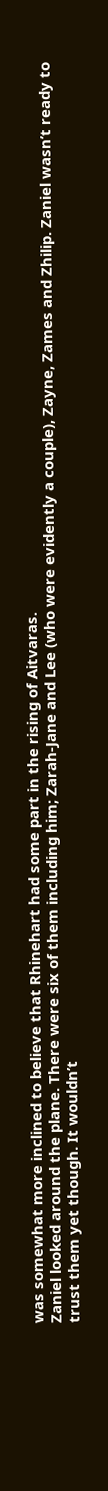was somewhat more inclined to believe that Rhinehart had some part in the rising of Aitvaras.
Zaniel looked around the plane. There were six of them including him; Zarah-Jane and Lee (who were evidently a couple), Zayne, Zames and Zhilip. Zaniel wasn’t ready to trust them yet though. It wouldn’t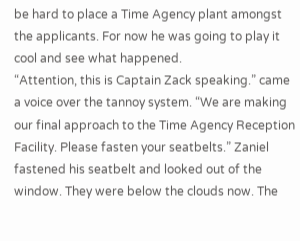be hard to place a Time Agency plant amongst the applicants. For now he was going to play it cool and see what happened.
“Attention, this is Captain Zack speaking.” came a voice over the tannoy system. “We are making our final approach to the Time Agency Reception Facility. Please fasten your seatbelts.” Zaniel fastened his seatbelt and looked out of the window. They were below the clouds now. The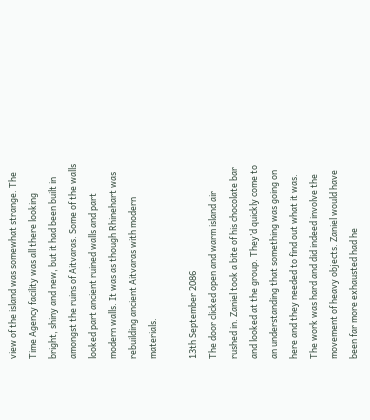view of the island was somewhat strange. The Time Agency facility was all there looking bright, shiny and new, but it had been built in amongst the ruins of Aitvaras. Some of the walls looked part ancient ruined walls and part modern walls. It was as though Rhinehart was rebuilding ancient Aitvaras with modern materials.

13th September 2086
The door clicked open and warm island air rushed in. Zaniel took a bite of his chocolate bar and looked at the group. They’d quickly come to an understanding that something was going on here and they needed to find out what it was. The work was hard and did indeed involve the movement of heavy objects. Zaniel would have been far more exhausted had he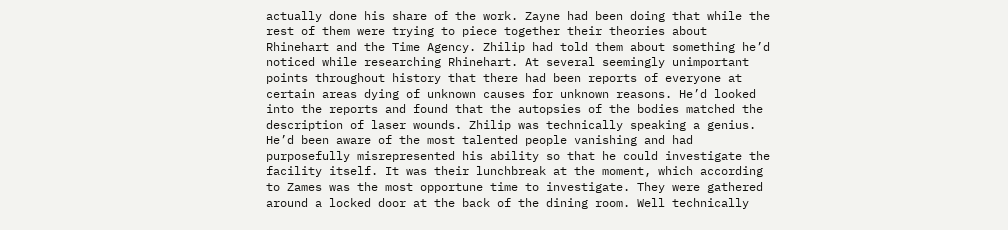actually done his share of the work. Zayne had been doing that while the rest of them were trying to piece together their theories about Rhinehart and the Time Agency. Zhilip had told them about something he’d noticed while researching Rhinehart. At several seemingly unimportant points throughout history that there had been reports of everyone at certain areas dying of unknown causes for unknown reasons. He’d looked into the reports and found that the autopsies of the bodies matched the description of laser wounds. Zhilip was technically speaking a genius. He’d been aware of the most talented people vanishing and had purposefully misrepresented his ability so that he could investigate the facility itself. It was their lunchbreak at the moment, which according to Zames was the most opportune time to investigate. They were gathered around a locked door at the back of the dining room. Well technically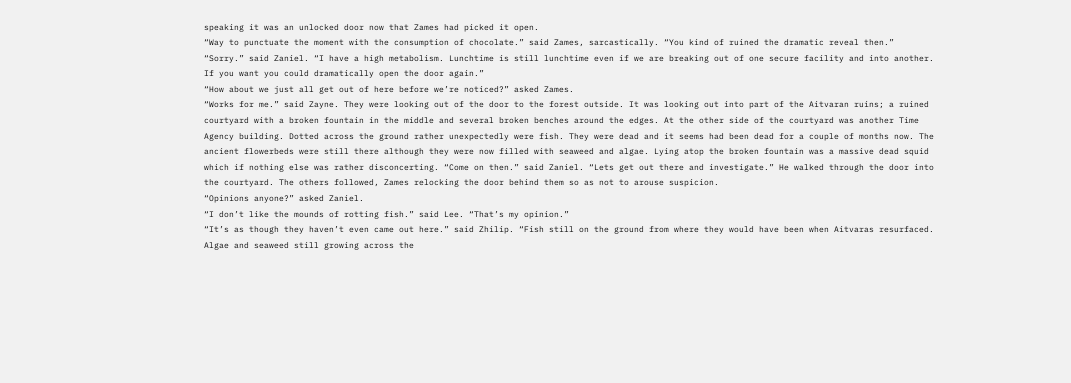speaking it was an unlocked door now that Zames had picked it open.
“Way to punctuate the moment with the consumption of chocolate.” said Zames, sarcastically. “You kind of ruined the dramatic reveal then.”
“Sorry.” said Zaniel. “I have a high metabolism. Lunchtime is still lunchtime even if we are breaking out of one secure facility and into another. If you want you could dramatically open the door again.”
“How about we just all get out of here before we’re noticed?” asked Zames.
“Works for me.” said Zayne. They were looking out of the door to the forest outside. It was looking out into part of the Aitvaran ruins; a ruined courtyard with a broken fountain in the middle and several broken benches around the edges. At the other side of the courtyard was another Time Agency building. Dotted across the ground rather unexpectedly were fish. They were dead and it seems had been dead for a couple of months now. The ancient flowerbeds were still there although they were now filled with seaweed and algae. Lying atop the broken fountain was a massive dead squid which if nothing else was rather disconcerting. “Come on then.” said Zaniel. “Lets get out there and investigate.” He walked through the door into the courtyard. The others followed, Zames relocking the door behind them so as not to arouse suspicion.
“Opinions anyone?” asked Zaniel.
“I don’t like the mounds of rotting fish.” said Lee. “That’s my opinion.”
“It’s as though they haven’t even came out here.” said Zhilip. “Fish still on the ground from where they would have been when Aitvaras resurfaced. Algae and seaweed still growing across the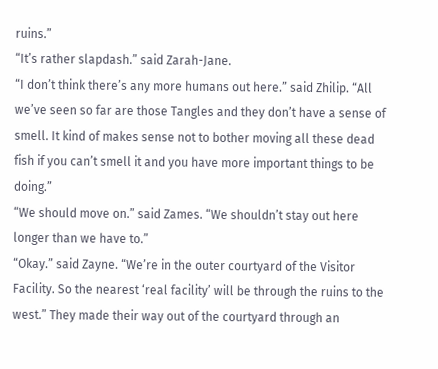ruins.”
“It’s rather slapdash.” said Zarah-Jane.
“I don’t think there’s any more humans out here.” said Zhilip. “All we’ve seen so far are those Tangles and they don’t have a sense of smell. It kind of makes sense not to bother moving all these dead fish if you can’t smell it and you have more important things to be doing.”
“We should move on.” said Zames. “We shouldn’t stay out here longer than we have to.”
“Okay.” said Zayne. “We’re in the outer courtyard of the Visitor Facility. So the nearest ‘real facility’ will be through the ruins to the west.” They made their way out of the courtyard through an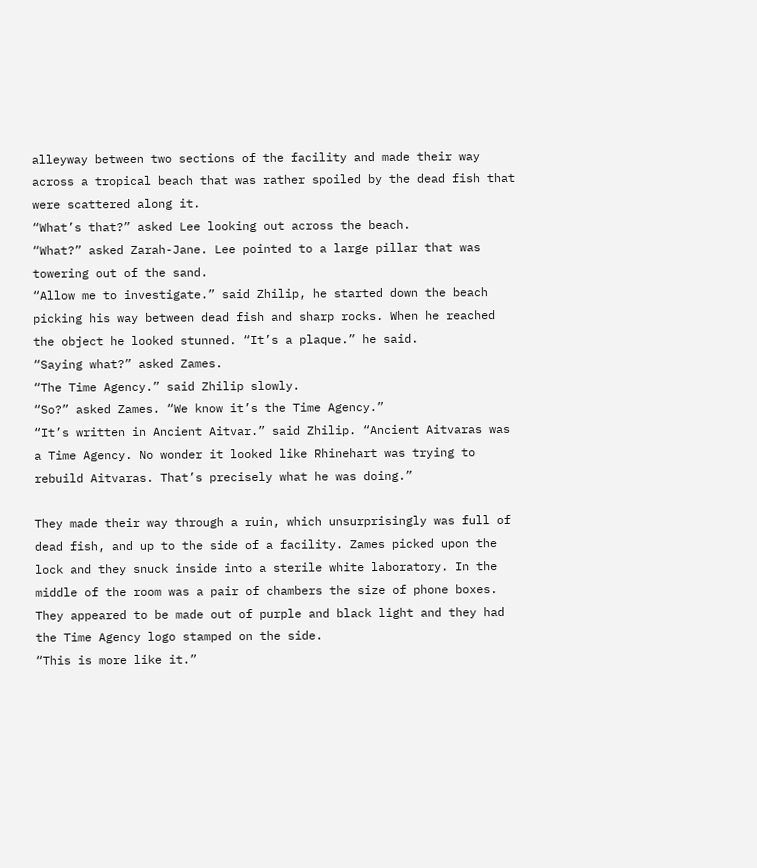alleyway between two sections of the facility and made their way across a tropical beach that was rather spoiled by the dead fish that were scattered along it.
“What’s that?” asked Lee looking out across the beach.
“What?” asked Zarah-Jane. Lee pointed to a large pillar that was towering out of the sand.
“Allow me to investigate.” said Zhilip, he started down the beach picking his way between dead fish and sharp rocks. When he reached the object he looked stunned. “It’s a plaque.” he said.
“Saying what?” asked Zames.
“The Time Agency.” said Zhilip slowly.
“So?” asked Zames. “We know it’s the Time Agency.”
“It’s written in Ancient Aitvar.” said Zhilip. “Ancient Aitvaras was a Time Agency. No wonder it looked like Rhinehart was trying to rebuild Aitvaras. That’s precisely what he was doing.”

They made their way through a ruin, which unsurprisingly was full of dead fish, and up to the side of a facility. Zames picked upon the lock and they snuck inside into a sterile white laboratory. In the middle of the room was a pair of chambers the size of phone boxes. They appeared to be made out of purple and black light and they had the Time Agency logo stamped on the side.
“This is more like it.”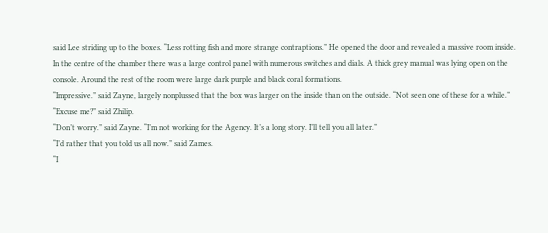said Lee striding up to the boxes. “Less rotting fish and more strange contraptions.” He opened the door and revealed a massive room inside. In the centre of the chamber there was a large control panel with numerous switches and dials. A thick grey manual was lying open on the console. Around the rest of the room were large dark purple and black coral formations.
“Impressive.” said Zayne, largely nonplussed that the box was larger on the inside than on the outside. “Not seen one of these for a while.”
“Excuse me?” said Zhilip.
“Don’t worry.” said Zayne. “I’m not working for the Agency. It’s a long story. I’ll tell you all later.”
“I’d rather that you told us all now.” said Zames.
“I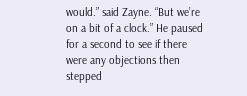would.” said Zayne. “But we’re on a bit of a clock.” He paused for a second to see if there were any objections then stepped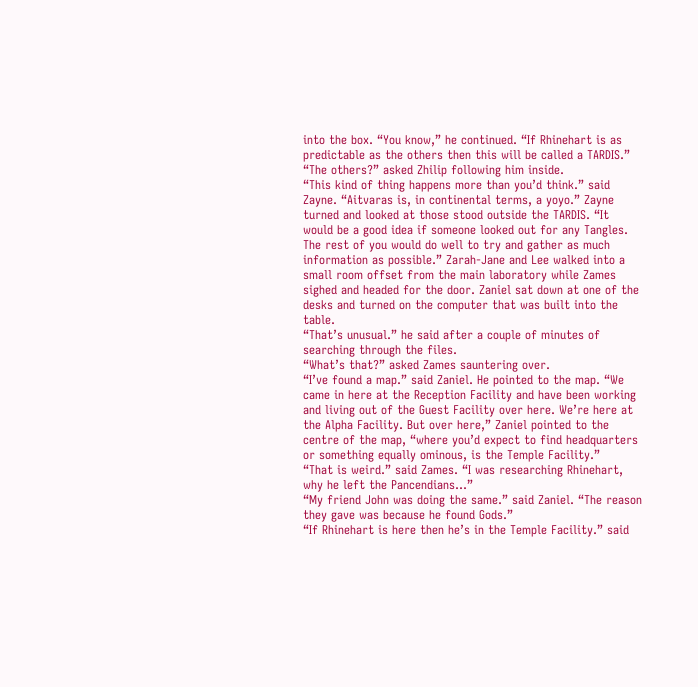into the box. “You know,” he continued. “If Rhinehart is as predictable as the others then this will be called a TARDIS.”
“The others?” asked Zhilip following him inside.
“This kind of thing happens more than you’d think.” said Zayne. “Aitvaras is, in continental terms, a yoyo.” Zayne turned and looked at those stood outside the TARDIS. “It would be a good idea if someone looked out for any Tangles. The rest of you would do well to try and gather as much information as possible.” Zarah-Jane and Lee walked into a small room offset from the main laboratory while Zames sighed and headed for the door. Zaniel sat down at one of the desks and turned on the computer that was built into the table.
“That’s unusual.” he said after a couple of minutes of searching through the files.
“What’s that?” asked Zames sauntering over.
“I’ve found a map.” said Zaniel. He pointed to the map. “We came in here at the Reception Facility and have been working and living out of the Guest Facility over here. We’re here at the Alpha Facility. But over here,” Zaniel pointed to the centre of the map, “where you’d expect to find headquarters or something equally ominous, is the Temple Facility.”
“That is weird.” said Zames. “I was researching Rhinehart, why he left the Pancendians…”
“My friend John was doing the same.” said Zaniel. “The reason they gave was because he found Gods.”
“If Rhinehart is here then he’s in the Temple Facility.” said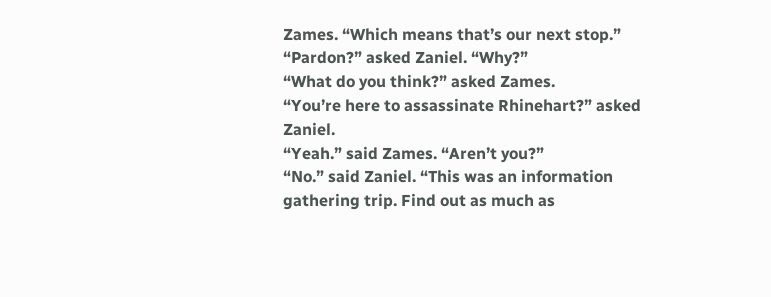Zames. “Which means that’s our next stop.”
“Pardon?” asked Zaniel. “Why?”
“What do you think?” asked Zames.
“You’re here to assassinate Rhinehart?” asked Zaniel.
“Yeah.” said Zames. “Aren’t you?”
“No.” said Zaniel. “This was an information gathering trip. Find out as much as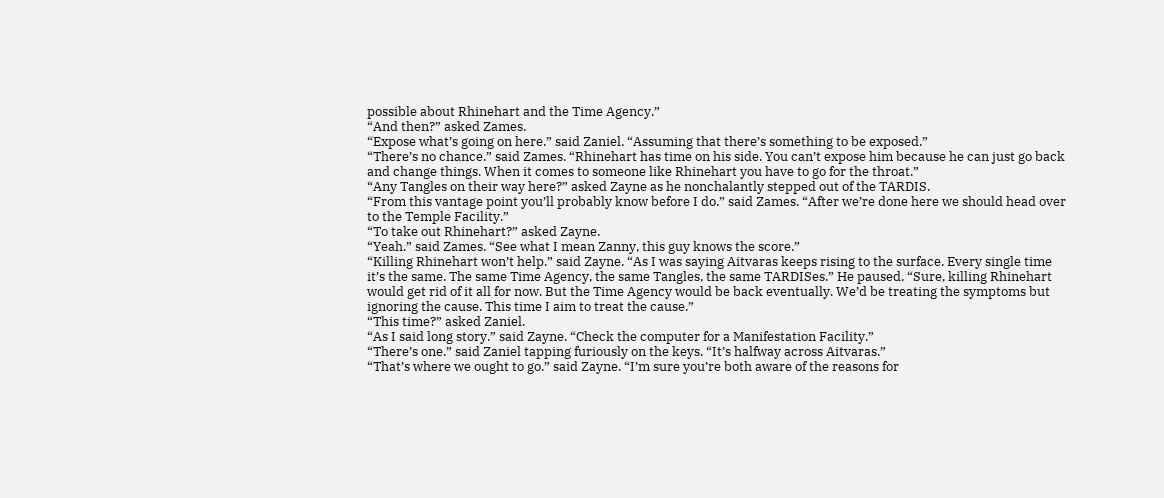possible about Rhinehart and the Time Agency.”
“And then?” asked Zames.
“Expose what’s going on here.” said Zaniel. “Assuming that there’s something to be exposed.”
“There’s no chance.” said Zames. “Rhinehart has time on his side. You can’t expose him because he can just go back and change things. When it comes to someone like Rhinehart you have to go for the throat.”
“Any Tangles on their way here?” asked Zayne as he nonchalantly stepped out of the TARDIS.
“From this vantage point you’ll probably know before I do.” said Zames. “After we’re done here we should head over to the Temple Facility.”
“To take out Rhinehart?” asked Zayne.
“Yeah.” said Zames. “See what I mean Zanny, this guy knows the score.”
“Killing Rhinehart won’t help.” said Zayne. “As I was saying Aitvaras keeps rising to the surface. Every single time it’s the same. The same Time Agency, the same Tangles, the same TARDISes.” He paused. “Sure, killing Rhinehart would get rid of it all for now. But the Time Agency would be back eventually. We’d be treating the symptoms but ignoring the cause. This time I aim to treat the cause.”
“This time?” asked Zaniel.
“As I said long story.” said Zayne. “Check the computer for a Manifestation Facility.”
“There’s one.” said Zaniel tapping furiously on the keys. “It’s halfway across Aitvaras.”
“That’s where we ought to go.” said Zayne. “I’m sure you’re both aware of the reasons for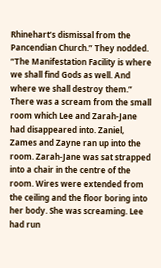Rhinehart’s dismissal from the Pancendian Church.” They nodded. “The Manifestation Facility is where we shall find Gods as well. And where we shall destroy them.” There was a scream from the small room which Lee and Zarah-Jane had disappeared into. Zaniel, Zames and Zayne ran up into the room. Zarah-Jane was sat strapped into a chair in the centre of the room. Wires were extended from the ceiling and the floor boring into her body. She was screaming. Lee had run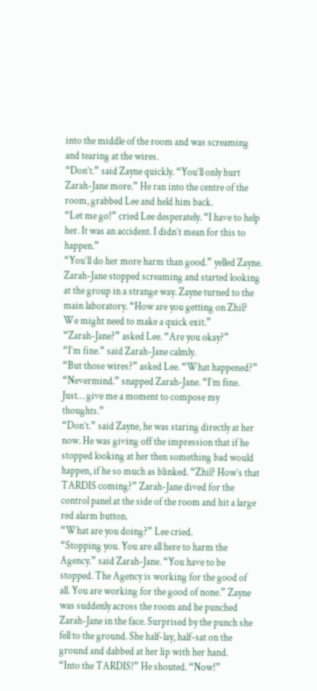into the middle of the room and was screaming and tearing at the wires.
“Don’t.” said Zayne quickly. “You’ll only hurt Zarah-Jane more.” He ran into the centre of the room, grabbed Lee and held him back.
“Let me go!” cried Lee desperately. “I have to help her. It was an accident. I didn’t mean for this to happen.”
“You’ll do her more harm than good.” yelled Zayne. Zarah-Jane stopped screaming and started looking at the group in a strange way. Zayne turned to the main laboratory. “How are you getting on Zhil? We might need to make a quick exit.”
“Zarah-Jane?” asked Lee. “Are you okay?”
“I’m fine.” said Zarah-Jane calmly.
“But those wires?” asked Lee. “What happened?”
“Nevermind.” snapped Zarah-Jane. “I’m fine. Just… give me a moment to compose my thoughts.”
“Don’t.” said Zayne, he was staring directly at her now. He was giving off the impression that if he stopped looking at her then something bad would happen, if he so much as blinked. “Zhil? How’s that TARDIS coming?” Zarah-Jane dived for the control panel at the side of the room and hit a large red alarm button.
“What are you doing?” Lee cried.
“Stopping you. You are all here to harm the Agency.” said Zarah-Jane. “You have to be stopped. The Agency is working for the good of all. You are working for the good of none.” Zayne was suddenly across the room and he punched Zarah-Jane in the face. Surprised by the punch she fell to the ground. She half-lay, half-sat on the ground and dabbed at her lip with her hand.
“Into the TARDIS!” He shouted. “Now!”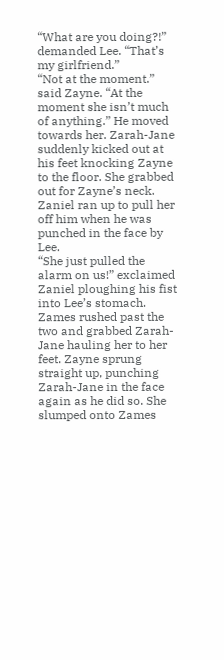“What are you doing?!” demanded Lee. “That’s my girlfriend.”
“Not at the moment.” said Zayne. “At the moment she isn’t much of anything.” He moved towards her. Zarah-Jane suddenly kicked out at his feet knocking Zayne to the floor. She grabbed out for Zayne’s neck. Zaniel ran up to pull her off him when he was punched in the face by Lee.
“She just pulled the alarm on us!” exclaimed Zaniel ploughing his fist into Lee’s stomach. Zames rushed past the two and grabbed Zarah-Jane hauling her to her feet. Zayne sprung straight up, punching Zarah-Jane in the face again as he did so. She slumped onto Zames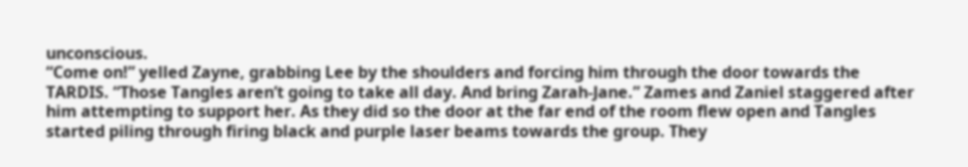unconscious.
“Come on!” yelled Zayne, grabbing Lee by the shoulders and forcing him through the door towards the TARDIS. “Those Tangles aren’t going to take all day. And bring Zarah-Jane.” Zames and Zaniel staggered after him attempting to support her. As they did so the door at the far end of the room flew open and Tangles started piling through firing black and purple laser beams towards the group. They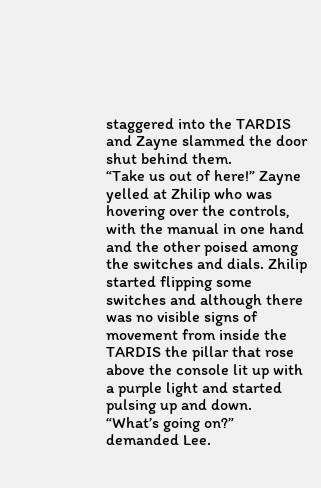staggered into the TARDIS and Zayne slammed the door shut behind them.
“Take us out of here!” Zayne yelled at Zhilip who was hovering over the controls, with the manual in one hand and the other poised among the switches and dials. Zhilip started flipping some switches and although there was no visible signs of movement from inside the TARDIS the pillar that rose above the console lit up with a purple light and started pulsing up and down.
“What’s going on?” demanded Lee.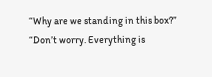“Why are we standing in this box?”
“Don’t worry. Everything is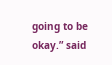going to be okay.” said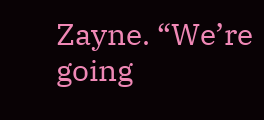Zayne. “We’re going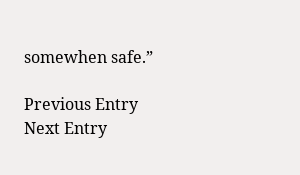somewhen safe.”

Previous Entry  Next Entry